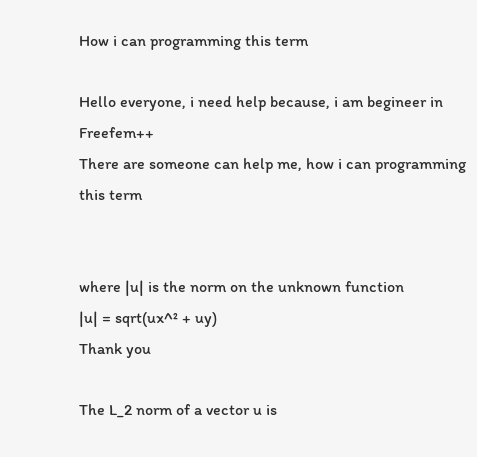How i can programming this term

Hello everyone, i need help because, i am begineer in Freefem++
There are someone can help me, how i can programming this term


where |u| is the norm on the unknown function
|u| = sqrt(ux^² + uy)
Thank you

The L_2 norm of a vector u is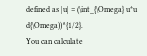defined as |u| = (\int_{\Omega} u*u d{\Omega))^{1/2}.
You can calculate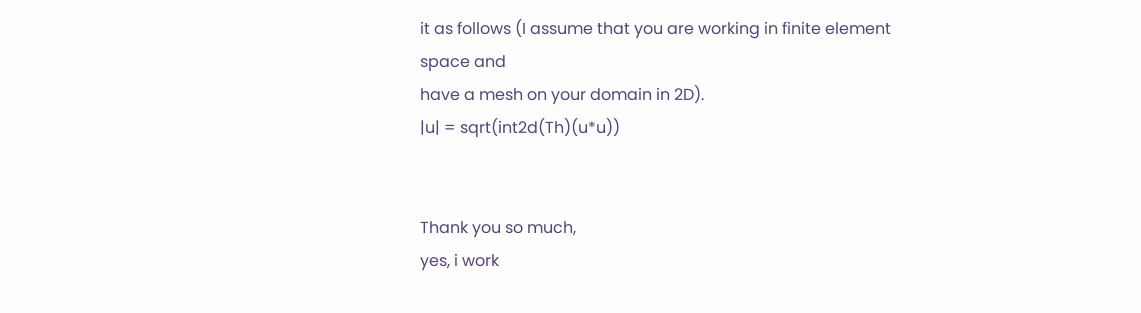it as follows (I assume that you are working in finite element space and
have a mesh on your domain in 2D).
|u| = sqrt(int2d(Th)(u*u))


Thank you so much,
yes, i work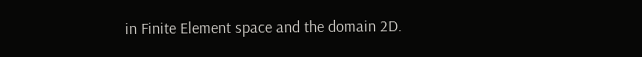in Finite Element space and the domain 2D.